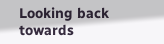Looking back towards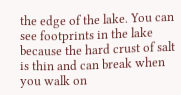the edge of the lake. You can see footprints in the lake because the hard crust of salt is thin and can break when you walk on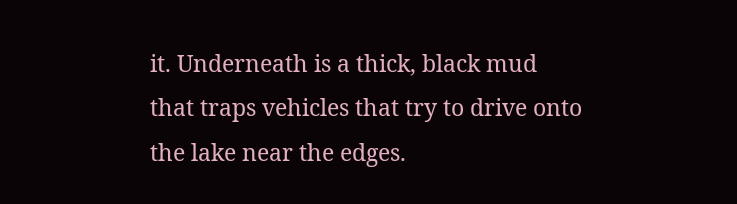it. Underneath is a thick, black mud that traps vehicles that try to drive onto the lake near the edges.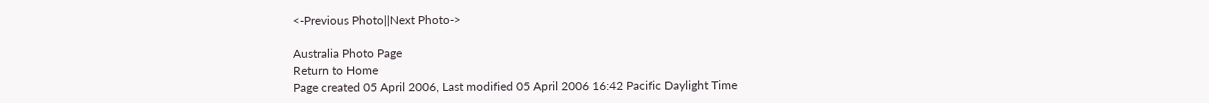<-Previous Photo||Next Photo->

Australia Photo Page
Return to Home
Page created 05 April 2006, Last modified 05 April 2006 16:42 Pacific Daylight Time